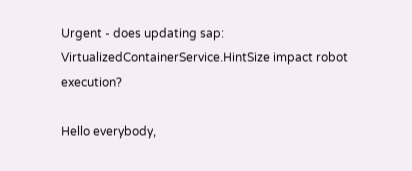Urgent - does updating sap: VirtualizedContainerService.HintSize impact robot execution?

Hello everybody,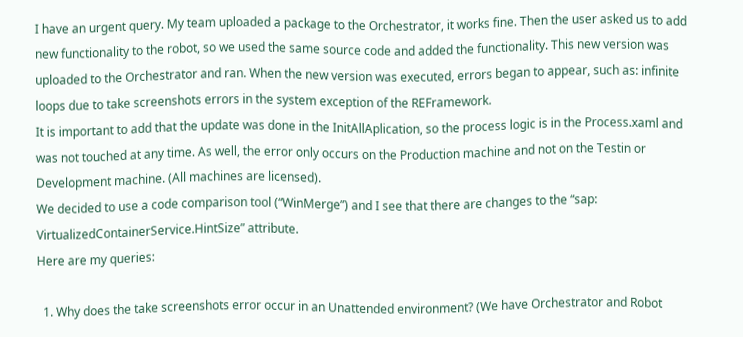I have an urgent query. My team uploaded a package to the Orchestrator, it works fine. Then the user asked us to add new functionality to the robot, so we used the same source code and added the functionality. This new version was uploaded to the Orchestrator and ran. When the new version was executed, errors began to appear, such as: infinite loops due to take screenshots errors in the system exception of the REFramework.
It is important to add that the update was done in the InitAllAplication, so the process logic is in the Process.xaml and was not touched at any time. As well, the error only occurs on the Production machine and not on the Testin or Development machine. (All machines are licensed).
We decided to use a code comparison tool (“WinMerge”) and I see that there are changes to the “sap: VirtualizedContainerService.HintSize” attribute.
Here are my queries:

  1. Why does the take screenshots error occur in an Unattended environment? (We have Orchestrator and Robot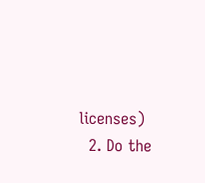licenses)
  2. Do the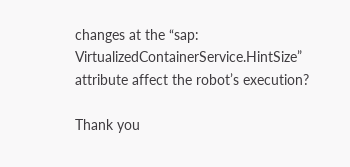changes at the “sap: VirtualizedContainerService.HintSize” attribute affect the robot’s execution?

Thank you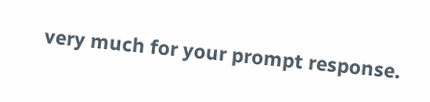very much for your prompt response.